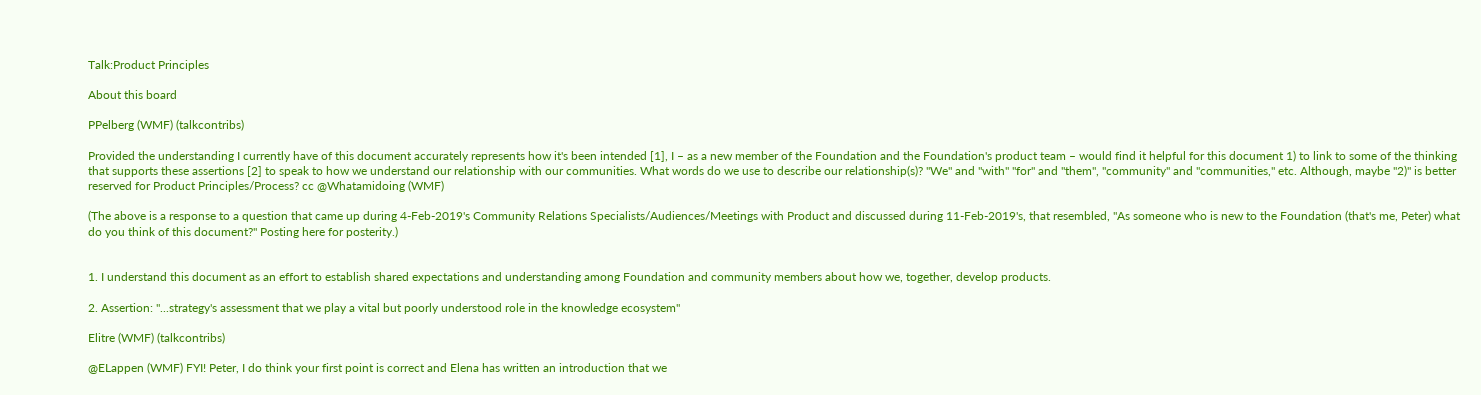Talk:Product Principles

About this board

PPelberg (WMF) (talkcontribs)

Provided the understanding I currently have of this document accurately represents how it's been intended [1], I – as a new member of the Foundation and the Foundation's product team – would find it helpful for this document 1) to link to some of the thinking that supports these assertions [2] to speak to how we understand our relationship with our communities. What words do we use to describe our relationship(s)? "We" and "with" "for" and "them", "community" and "communities," etc. Although, maybe "2)" is better reserved for Product Principles/Process? cc @Whatamidoing (WMF)

(The above is a response to a question that came up during 4-Feb-2019's Community Relations Specialists/Audiences/Meetings with Product and discussed during 11-Feb-2019's, that resembled, "As someone who is new to the Foundation (that's me, Peter) what do you think of this document?" Posting here for posterity.)


1. I understand this document as an effort to establish shared expectations and understanding among Foundation and community members about how we, together, develop products.

2. Assertion: "...strategy's assessment that we play a vital but poorly understood role in the knowledge ecosystem"

Elitre (WMF) (talkcontribs)

@ELappen (WMF) FYI! Peter, I do think your first point is correct and Elena has written an introduction that we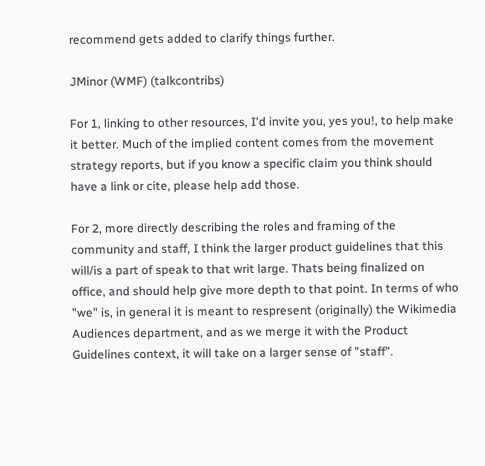recommend gets added to clarify things further.

JMinor (WMF) (talkcontribs)

For 1, linking to other resources, I'd invite you, yes you!, to help make it better. Much of the implied content comes from the movement strategy reports, but if you know a specific claim you think should have a link or cite, please help add those.

For 2, more directly describing the roles and framing of the community and staff, I think the larger product guidelines that this will/is a part of speak to that writ large. Thats being finalized on office, and should help give more depth to that point. In terms of who "we" is, in general it is meant to respresent (originally) the Wikimedia Audiences department, and as we merge it with the Product Guidelines context, it will take on a larger sense of "staff".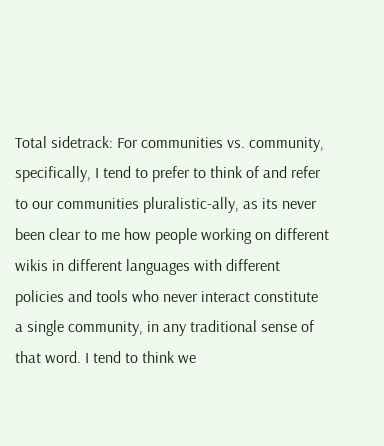Total sidetrack: For communities vs. community, specifically, I tend to prefer to think of and refer to our communities pluralistic-ally, as its never been clear to me how people working on different wikis in different languages with different policies and tools who never interact constitute a single community, in any traditional sense of that word. I tend to think we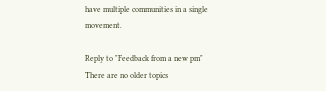have multiple communities in a single movement.

Reply to "Feedback from a new pm"
There are no older topics